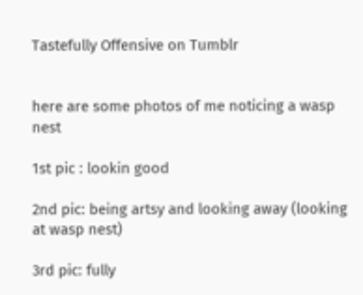Tastefully Offensive on Tumblr


here are some photos of me noticing a wasp nest

1st pic : lookin good

2nd pic: being artsy and looking away (looking at wasp nest)

3rd pic: fully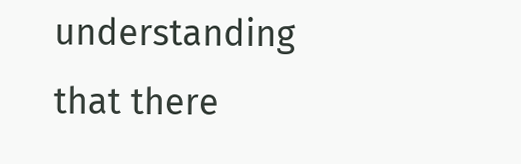understanding that there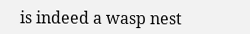is indeed a wasp nest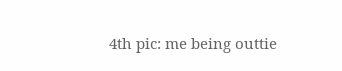4th pic: me being outtie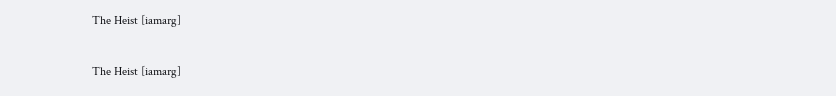The Heist [iamarg]

The Heist [iamarg]